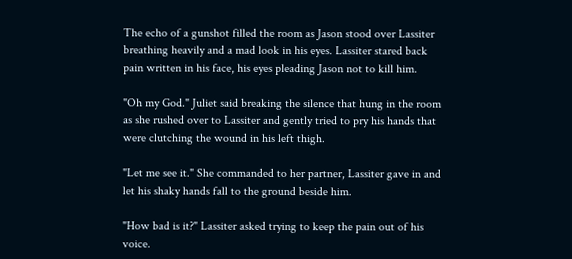The echo of a gunshot filled the room as Jason stood over Lassiter breathing heavily and a mad look in his eyes. Lassiter stared back pain written in his face, his eyes pleading Jason not to kill him.

"Oh my God." Juliet said breaking the silence that hung in the room as she rushed over to Lassiter and gently tried to pry his hands that were clutching the wound in his left thigh.

"Let me see it." She commanded to her partner, Lassiter gave in and let his shaky hands fall to the ground beside him.

"How bad is it?" Lassiter asked trying to keep the pain out of his voice.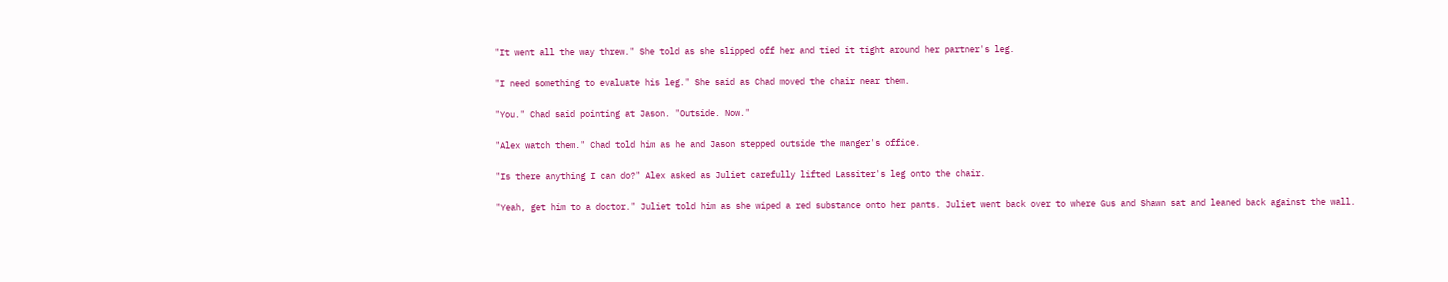"It went all the way threw." She told as she slipped off her and tied it tight around her partner's leg.

"I need something to evaluate his leg." She said as Chad moved the chair near them.

"You." Chad said pointing at Jason. "Outside. Now."

"Alex watch them." Chad told him as he and Jason stepped outside the manger's office.

"Is there anything I can do?" Alex asked as Juliet carefully lifted Lassiter's leg onto the chair.

"Yeah, get him to a doctor." Juliet told him as she wiped a red substance onto her pants. Juliet went back over to where Gus and Shawn sat and leaned back against the wall.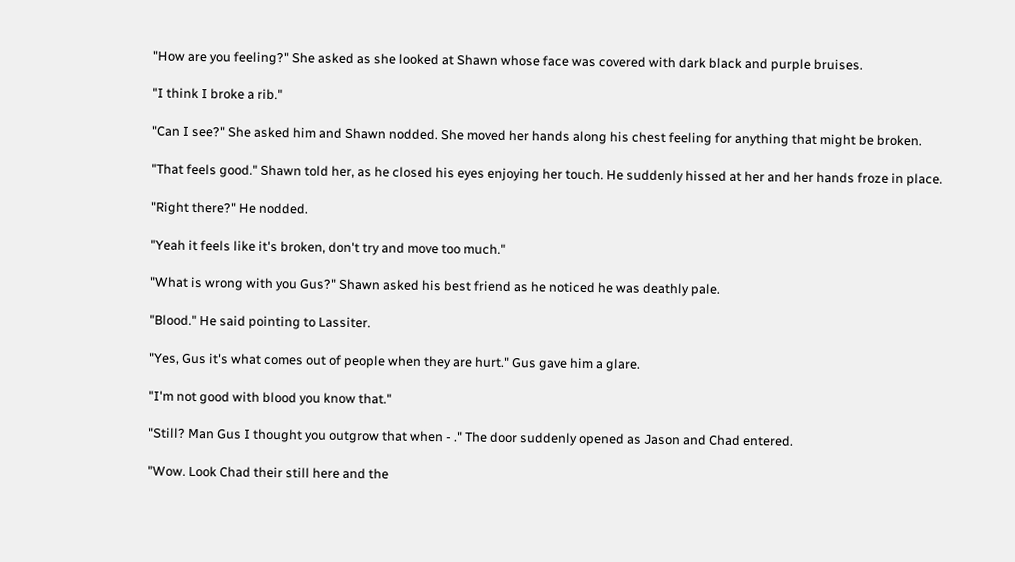"How are you feeling?" She asked as she looked at Shawn whose face was covered with dark black and purple bruises.

"I think I broke a rib."

"Can I see?" She asked him and Shawn nodded. She moved her hands along his chest feeling for anything that might be broken.

"That feels good." Shawn told her, as he closed his eyes enjoying her touch. He suddenly hissed at her and her hands froze in place.

"Right there?" He nodded.

"Yeah it feels like it's broken, don't try and move too much."

"What is wrong with you Gus?" Shawn asked his best friend as he noticed he was deathly pale.

"Blood." He said pointing to Lassiter.

"Yes, Gus it's what comes out of people when they are hurt." Gus gave him a glare.

"I'm not good with blood you know that."

"Still? Man Gus I thought you outgrow that when - ." The door suddenly opened as Jason and Chad entered.

"Wow. Look Chad their still here and the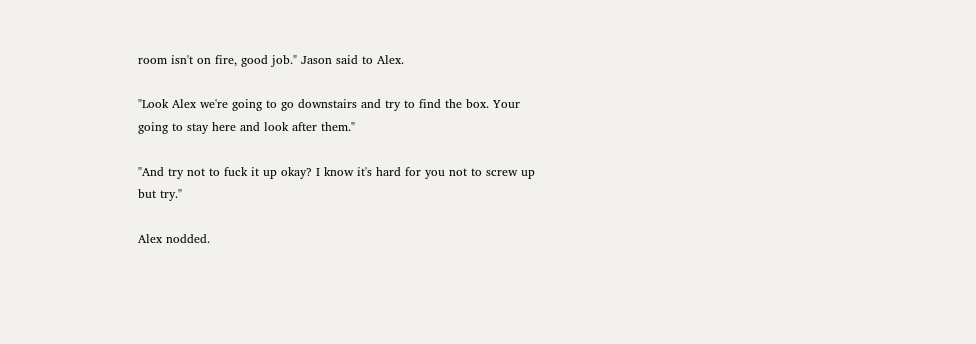room isn't on fire, good job." Jason said to Alex.

"Look Alex we're going to go downstairs and try to find the box. Your going to stay here and look after them."

"And try not to fuck it up okay? I know it's hard for you not to screw up but try."

Alex nodded.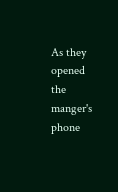As they opened the manger's phone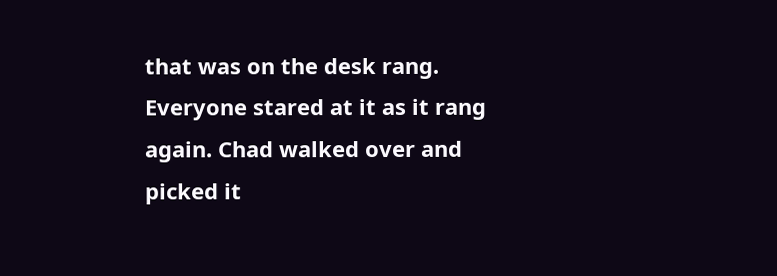that was on the desk rang. Everyone stared at it as it rang again. Chad walked over and picked it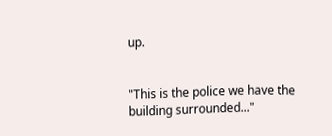up.


"This is the police we have the building surrounded..."